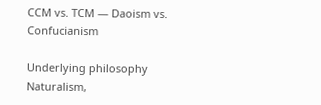CCM vs. TCM — Daoism vs. Confucianism

Underlying philosophy Naturalism,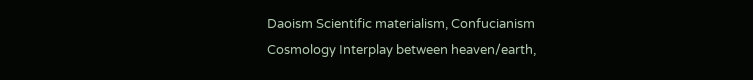Daoism Scientific materialism, Confucianism
Cosmology Interplay between heaven/earth,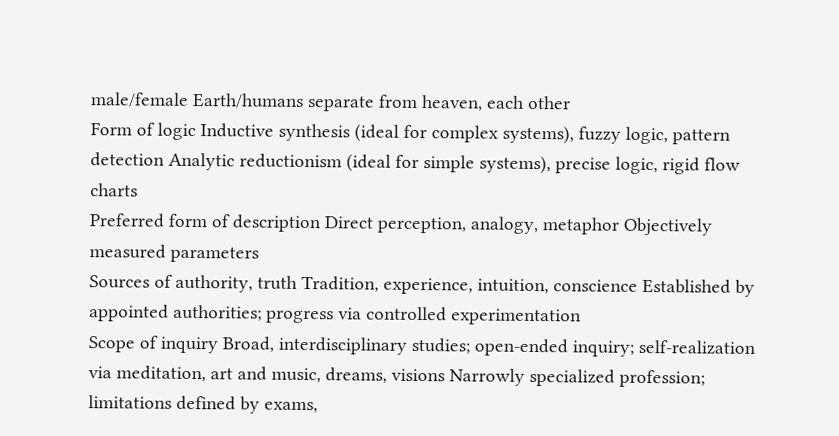male/female Earth/humans separate from heaven, each other
Form of logic Inductive synthesis (ideal for complex systems), fuzzy logic, pattern detection Analytic reductionism (ideal for simple systems), precise logic, rigid flow charts
Preferred form of description Direct perception, analogy, metaphor Objectively measured parameters
Sources of authority, truth Tradition, experience, intuition, conscience Established by appointed authorities; progress via controlled experimentation
Scope of inquiry Broad, interdisciplinary studies; open-ended inquiry; self-realization via meditation, art and music, dreams, visions Narrowly specialized profession; limitations defined by exams,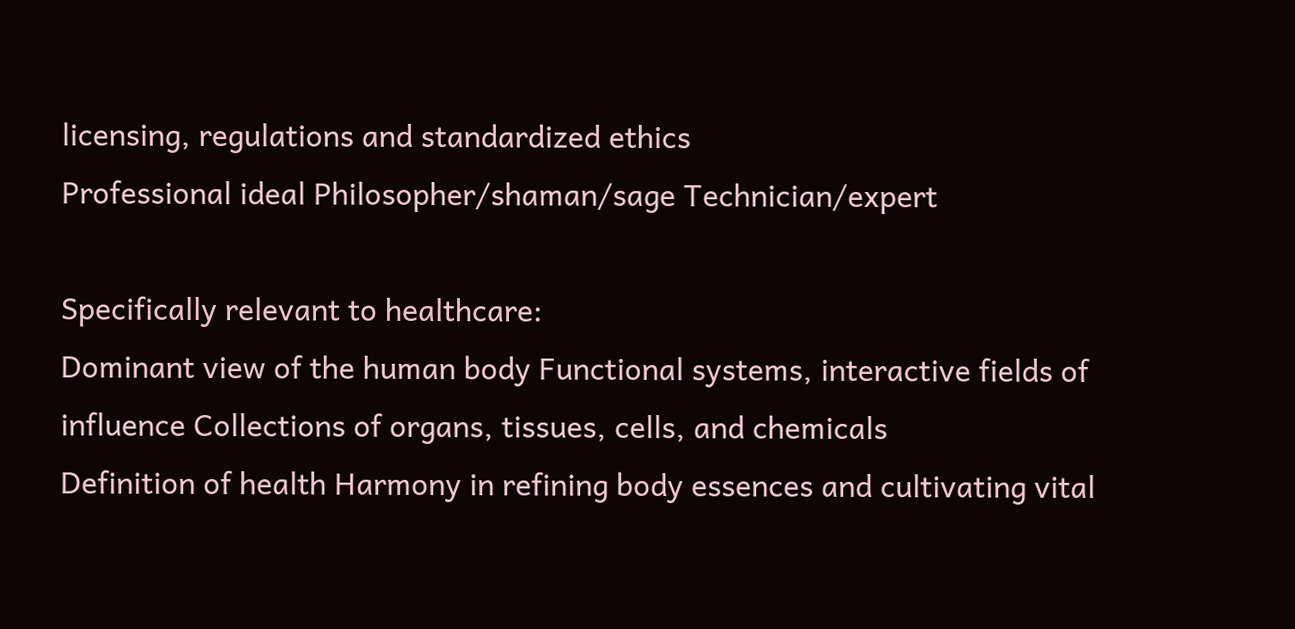licensing, regulations and standardized ethics
Professional ideal Philosopher/shaman/sage Technician/expert

Specifically relevant to healthcare:
Dominant view of the human body Functional systems, interactive fields of influence Collections of organs, tissues, cells, and chemicals
Definition of health Harmony in refining body essences and cultivating vital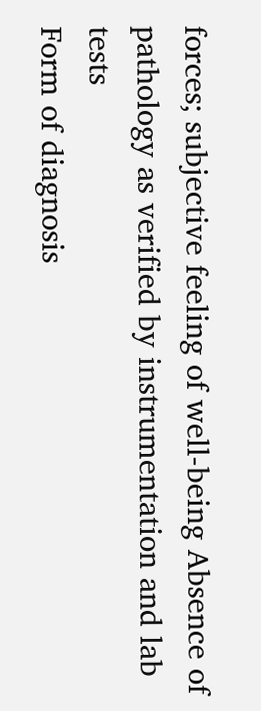forces; subjective feeling of well-being Absence of pathology as verified by instrumentation and lab tests
Form of diagnosis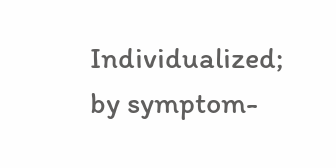Individualized;
by symptom-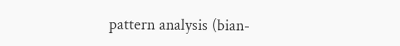pattern analysis (bian-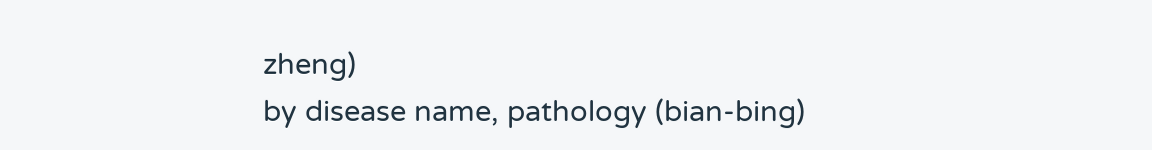zheng)
by disease name, pathology (bian-bing)